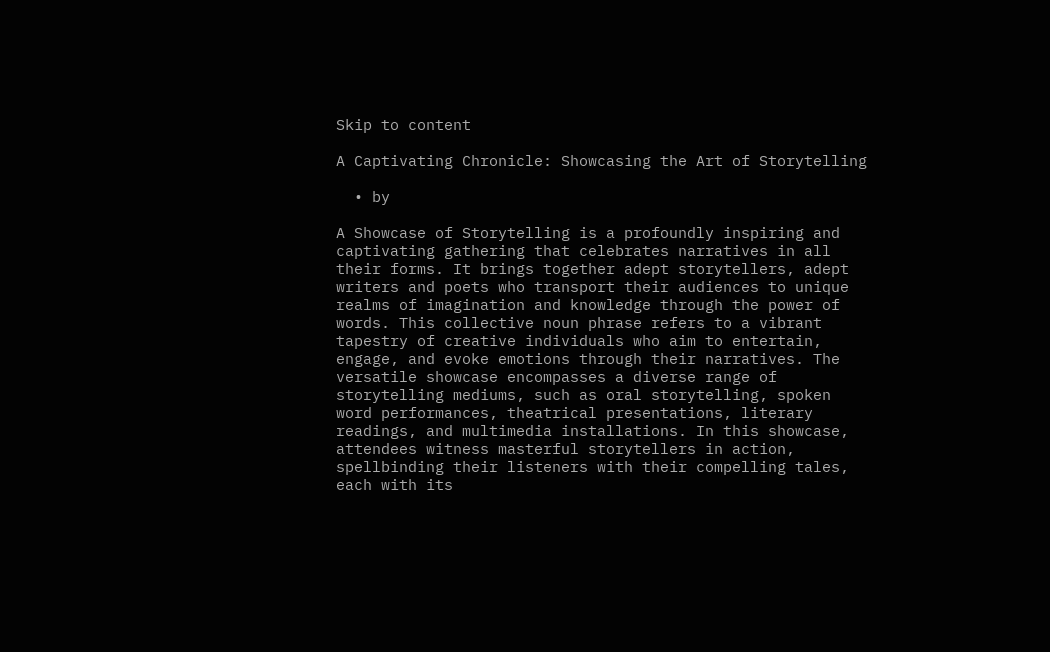Skip to content

A Captivating Chronicle: Showcasing the Art of Storytelling

  • by

A Showcase of Storytelling is a profoundly inspiring and captivating gathering that celebrates narratives in all their forms. It brings together adept storytellers, adept writers and poets who transport their audiences to unique realms of imagination and knowledge through the power of words. This collective noun phrase refers to a vibrant tapestry of creative individuals who aim to entertain, engage, and evoke emotions through their narratives. The versatile showcase encompasses a diverse range of storytelling mediums, such as oral storytelling, spoken word performances, theatrical presentations, literary readings, and multimedia installations. In this showcase, attendees witness masterful storytellers in action, spellbinding their listeners with their compelling tales, each with its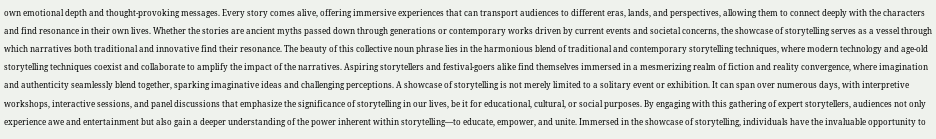own emotional depth and thought-provoking messages. Every story comes alive, offering immersive experiences that can transport audiences to different eras, lands, and perspectives, allowing them to connect deeply with the characters and find resonance in their own lives. Whether the stories are ancient myths passed down through generations or contemporary works driven by current events and societal concerns, the showcase of storytelling serves as a vessel through which narratives both traditional and innovative find their resonance. The beauty of this collective noun phrase lies in the harmonious blend of traditional and contemporary storytelling techniques, where modern technology and age-old storytelling techniques coexist and collaborate to amplify the impact of the narratives. Aspiring storytellers and festival-goers alike find themselves immersed in a mesmerizing realm of fiction and reality convergence, where imagination and authenticity seamlessly blend together, sparking imaginative ideas and challenging perceptions. A showcase of storytelling is not merely limited to a solitary event or exhibition. It can span over numerous days, with interpretive workshops, interactive sessions, and panel discussions that emphasize the significance of storytelling in our lives, be it for educational, cultural, or social purposes. By engaging with this gathering of expert storytellers, audiences not only experience awe and entertainment but also gain a deeper understanding of the power inherent within storytelling—to educate, empower, and unite. Immersed in the showcase of storytelling, individuals have the invaluable opportunity to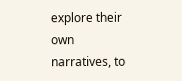explore their own narratives, to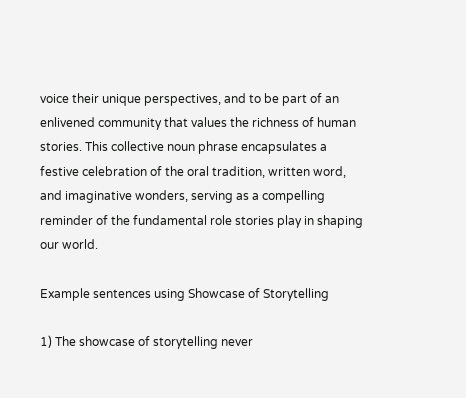voice their unique perspectives, and to be part of an enlivened community that values the richness of human stories. This collective noun phrase encapsulates a festive celebration of the oral tradition, written word, and imaginative wonders, serving as a compelling reminder of the fundamental role stories play in shaping our world.

Example sentences using Showcase of Storytelling

1) The showcase of storytelling never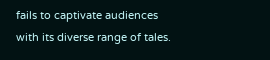fails to captivate audiences with its diverse range of tales.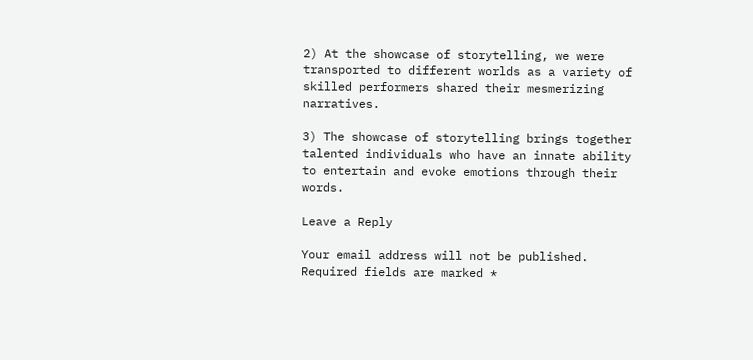2) At the showcase of storytelling, we were transported to different worlds as a variety of skilled performers shared their mesmerizing narratives.

3) The showcase of storytelling brings together talented individuals who have an innate ability to entertain and evoke emotions through their words.

Leave a Reply

Your email address will not be published. Required fields are marked *